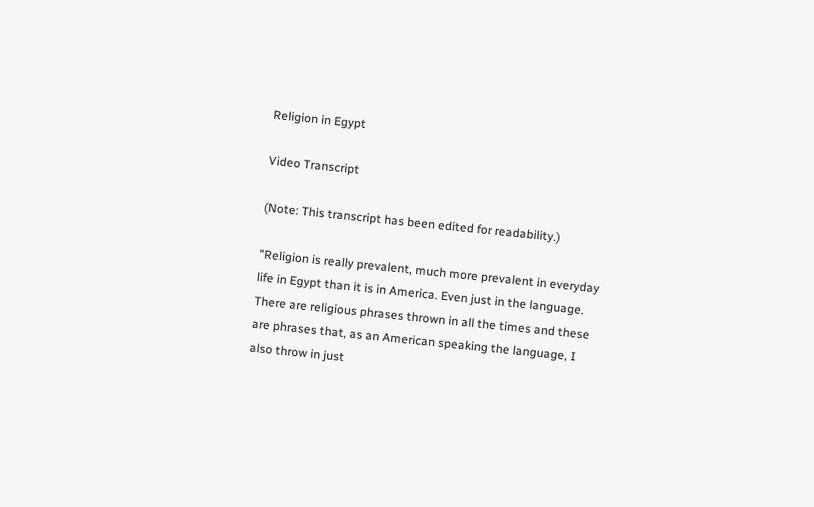Religion in Egypt

Video Transcript

(Note: This transcript has been edited for readability.)

"Religion is really prevalent, much more prevalent in everyday life in Egypt than it is in America. Even just in the language. There are religious phrases thrown in all the times and these are phrases that, as an American speaking the language, I also throw in just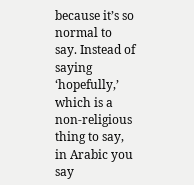because it’s so normal to say. Instead of saying ‘hopefully,’ which is a non-religious thing to say, in Arabic you say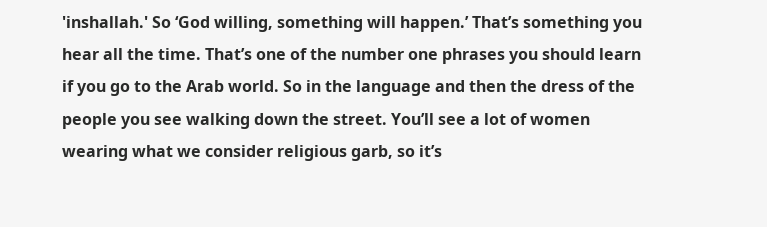'inshallah.' So ‘God willing, something will happen.’ That’s something you hear all the time. That’s one of the number one phrases you should learn if you go to the Arab world. So in the language and then the dress of the people you see walking down the street. You’ll see a lot of women wearing what we consider religious garb, so it’s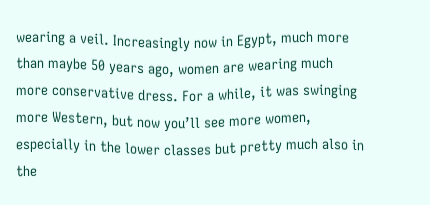wearing a veil. Increasingly now in Egypt, much more than maybe 50 years ago, women are wearing much more conservative dress. For a while, it was swinging more Western, but now you’ll see more women, especially in the lower classes but pretty much also in the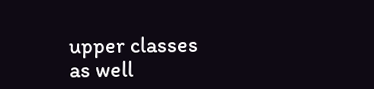upper classes as well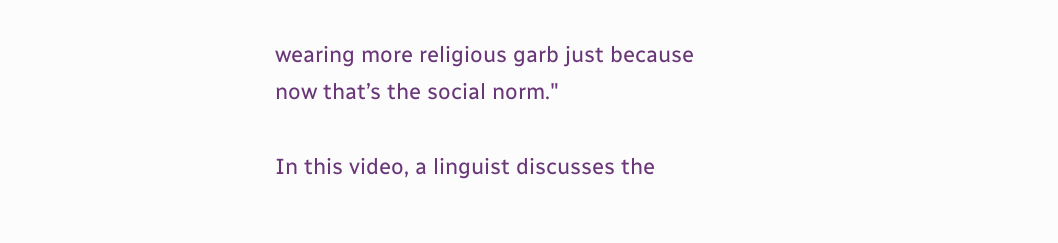wearing more religious garb just because now that’s the social norm."

In this video, a linguist discusses the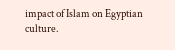impact of Islam on Egyptian culture.